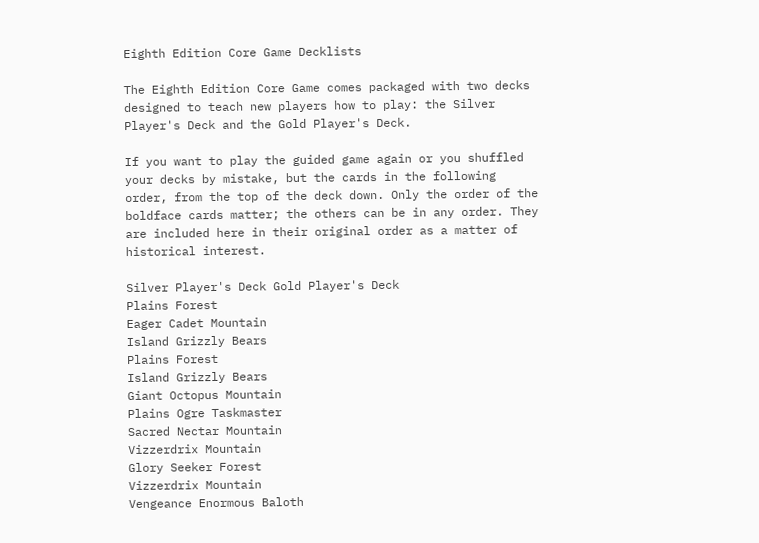Eighth Edition Core Game Decklists

The Eighth Edition Core Game comes packaged with two decks designed to teach new players how to play: the Silver Player's Deck and the Gold Player's Deck.

If you want to play the guided game again or you shuffled your decks by mistake, but the cards in the following order, from the top of the deck down. Only the order of the boldface cards matter; the others can be in any order. They are included here in their original order as a matter of historical interest.

Silver Player's Deck Gold Player's Deck
Plains Forest
Eager Cadet Mountain
Island Grizzly Bears
Plains Forest
Island Grizzly Bears
Giant Octopus Mountain
Plains Ogre Taskmaster
Sacred Nectar Mountain
Vizzerdrix Mountain
Glory Seeker Forest
Vizzerdrix Mountain
Vengeance Enormous Baloth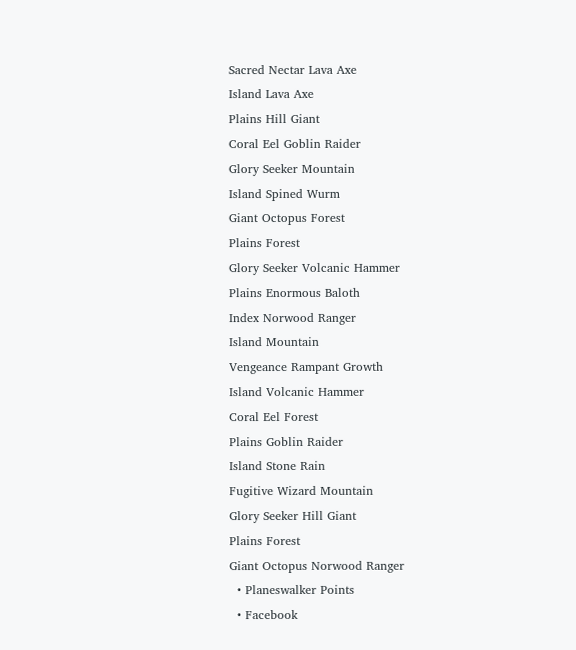Sacred Nectar Lava Axe
Island Lava Axe
Plains Hill Giant
Coral Eel Goblin Raider
Glory Seeker Mountain
Island Spined Wurm
Giant Octopus Forest
Plains Forest
Glory Seeker Volcanic Hammer
Plains Enormous Baloth
Index Norwood Ranger
Island Mountain
Vengeance Rampant Growth
Island Volcanic Hammer
Coral Eel Forest
Plains Goblin Raider
Island Stone Rain
Fugitive Wizard Mountain
Glory Seeker Hill Giant
Plains Forest
Giant Octopus Norwood Ranger
  • Planeswalker Points
  • Facebook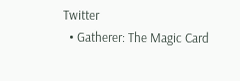Twitter
  • Gatherer: The Magic Card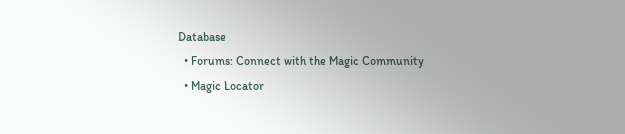Database
  • Forums: Connect with the Magic Community
  • Magic Locator